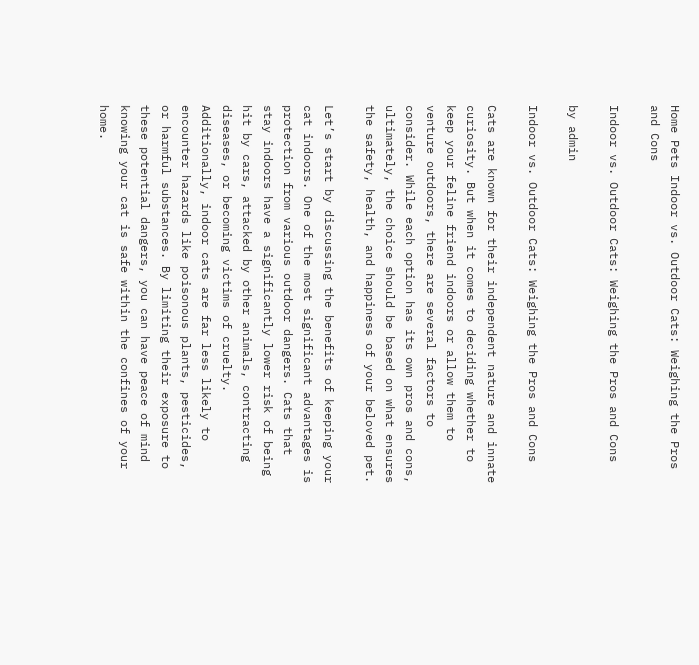Home Pets Indoor vs. Outdoor Cats: Weighing the Pros and Cons

Indoor vs. Outdoor Cats: Weighing the Pros and Cons

by admin

Indoor vs. Outdoor Cats: Weighing the Pros and Cons

Cats are known for their independent nature and innate curiosity. But when it comes to deciding whether to keep your feline friend indoors or allow them to venture outdoors, there are several factors to consider. While each option has its own pros and cons, ultimately, the choice should be based on what ensures the safety, health, and happiness of your beloved pet.

Let’s start by discussing the benefits of keeping your cat indoors. One of the most significant advantages is protection from various outdoor dangers. Cats that stay indoors have a significantly lower risk of being hit by cars, attacked by other animals, contracting diseases, or becoming victims of cruelty. Additionally, indoor cats are far less likely to encounter hazards like poisonous plants, pesticides, or harmful substances. By limiting their exposure to these potential dangers, you can have peace of mind knowing your cat is safe within the confines of your home.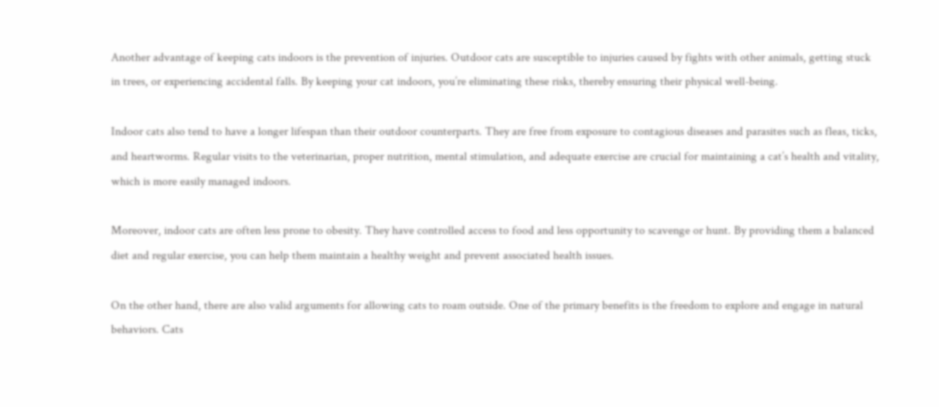Another advantage of keeping cats indoors is the prevention of injuries. Outdoor cats are susceptible to injuries caused by fights with other animals, getting stuck in trees, or experiencing accidental falls. By keeping your cat indoors, you’re eliminating these risks, thereby ensuring their physical well-being.

Indoor cats also tend to have a longer lifespan than their outdoor counterparts. They are free from exposure to contagious diseases and parasites such as fleas, ticks, and heartworms. Regular visits to the veterinarian, proper nutrition, mental stimulation, and adequate exercise are crucial for maintaining a cat’s health and vitality, which is more easily managed indoors.

Moreover, indoor cats are often less prone to obesity. They have controlled access to food and less opportunity to scavenge or hunt. By providing them a balanced diet and regular exercise, you can help them maintain a healthy weight and prevent associated health issues.

On the other hand, there are also valid arguments for allowing cats to roam outside. One of the primary benefits is the freedom to explore and engage in natural behaviors. Cats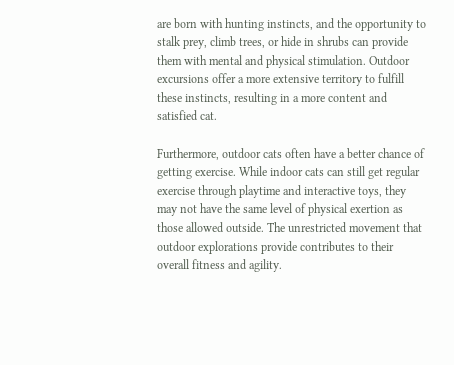are born with hunting instincts, and the opportunity to stalk prey, climb trees, or hide in shrubs can provide them with mental and physical stimulation. Outdoor excursions offer a more extensive territory to fulfill these instincts, resulting in a more content and satisfied cat.

Furthermore, outdoor cats often have a better chance of getting exercise. While indoor cats can still get regular exercise through playtime and interactive toys, they may not have the same level of physical exertion as those allowed outside. The unrestricted movement that outdoor explorations provide contributes to their overall fitness and agility.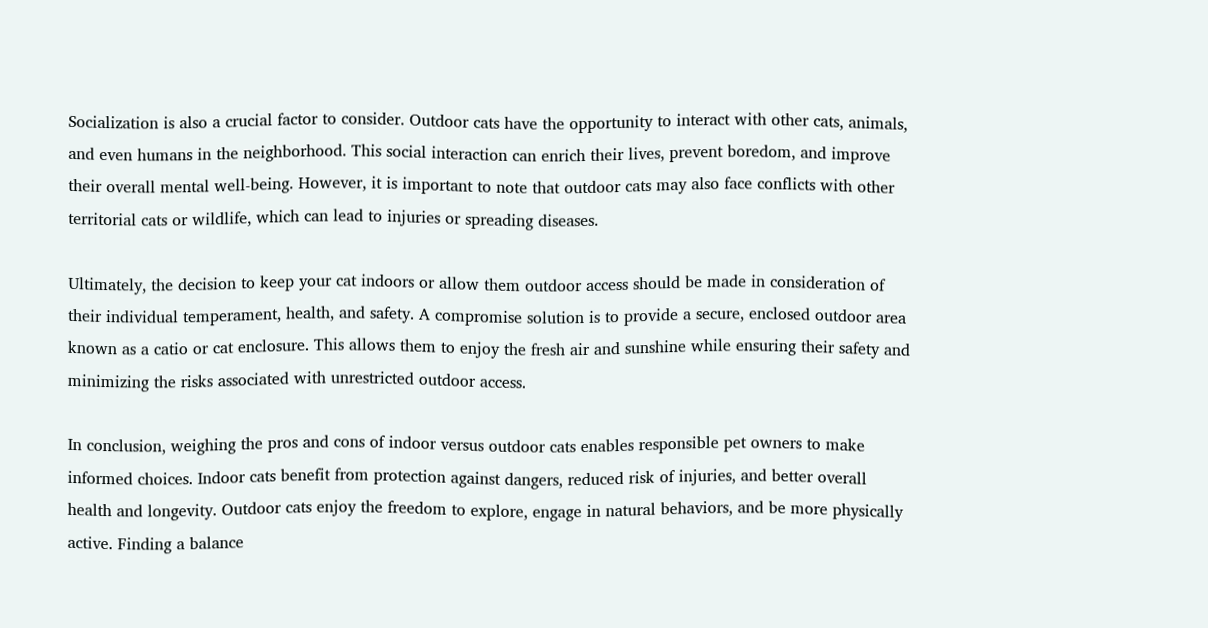Socialization is also a crucial factor to consider. Outdoor cats have the opportunity to interact with other cats, animals, and even humans in the neighborhood. This social interaction can enrich their lives, prevent boredom, and improve their overall mental well-being. However, it is important to note that outdoor cats may also face conflicts with other territorial cats or wildlife, which can lead to injuries or spreading diseases.

Ultimately, the decision to keep your cat indoors or allow them outdoor access should be made in consideration of their individual temperament, health, and safety. A compromise solution is to provide a secure, enclosed outdoor area known as a catio or cat enclosure. This allows them to enjoy the fresh air and sunshine while ensuring their safety and minimizing the risks associated with unrestricted outdoor access.

In conclusion, weighing the pros and cons of indoor versus outdoor cats enables responsible pet owners to make informed choices. Indoor cats benefit from protection against dangers, reduced risk of injuries, and better overall health and longevity. Outdoor cats enjoy the freedom to explore, engage in natural behaviors, and be more physically active. Finding a balance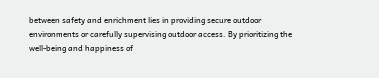between safety and enrichment lies in providing secure outdoor environments or carefully supervising outdoor access. By prioritizing the well-being and happiness of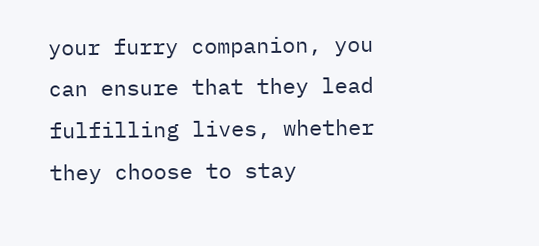your furry companion, you can ensure that they lead fulfilling lives, whether they choose to stay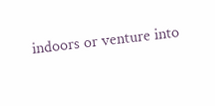indoors or venture into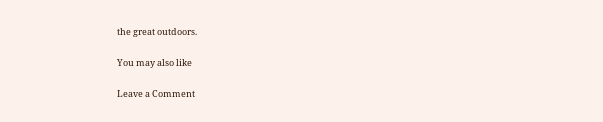the great outdoors.

You may also like

Leave a Comment